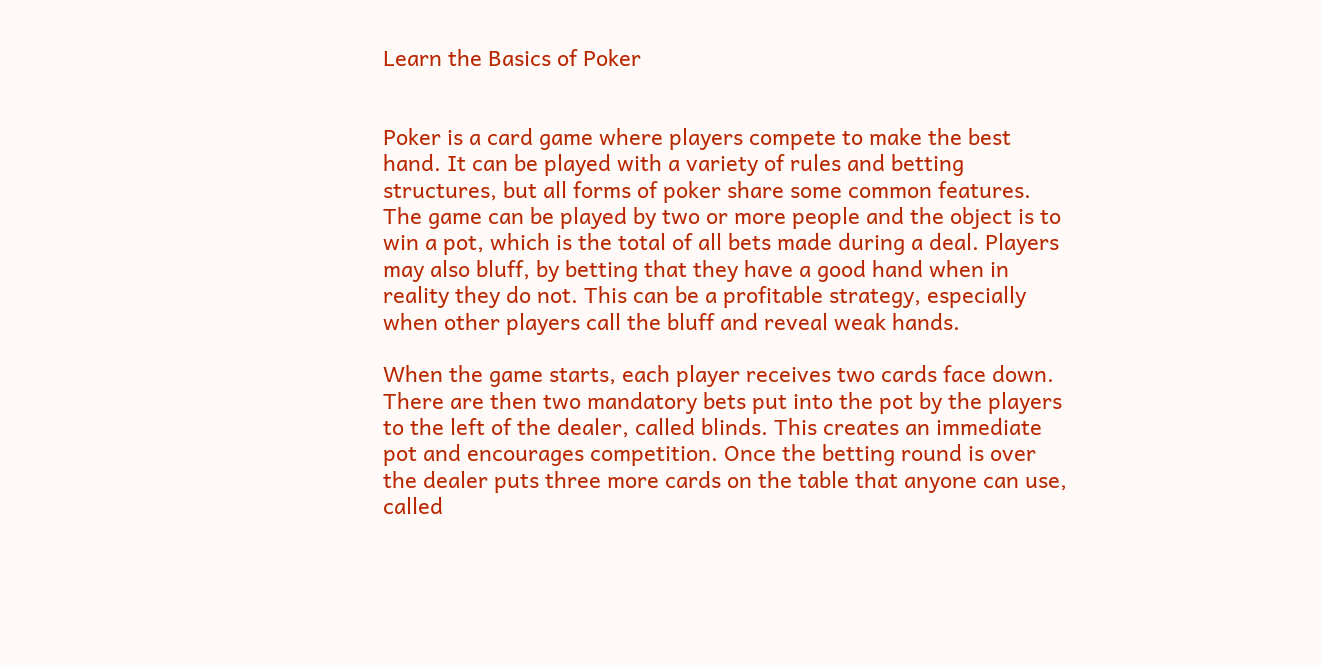Learn the Basics of Poker


Poker is a card game where players compete to make the best hand. It can be played with a variety of rules and betting structures, but all forms of poker share some common features. The game can be played by two or more people and the object is to win a pot, which is the total of all bets made during a deal. Players may also bluff, by betting that they have a good hand when in reality they do not. This can be a profitable strategy, especially when other players call the bluff and reveal weak hands.

When the game starts, each player receives two cards face down. There are then two mandatory bets put into the pot by the players to the left of the dealer, called blinds. This creates an immediate pot and encourages competition. Once the betting round is over the dealer puts three more cards on the table that anyone can use, called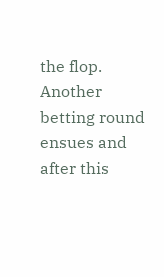the flop. Another betting round ensues and after this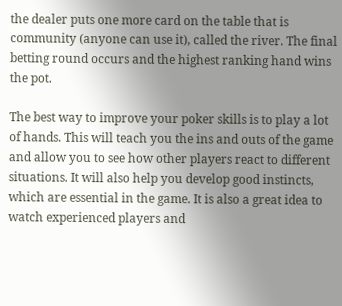the dealer puts one more card on the table that is community (anyone can use it), called the river. The final betting round occurs and the highest ranking hand wins the pot.

The best way to improve your poker skills is to play a lot of hands. This will teach you the ins and outs of the game and allow you to see how other players react to different situations. It will also help you develop good instincts, which are essential in the game. It is also a great idea to watch experienced players and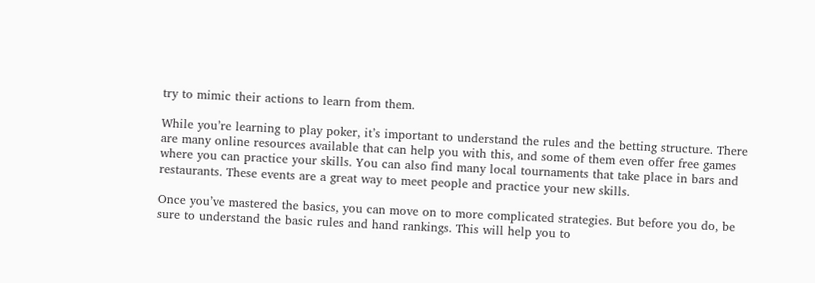try to mimic their actions to learn from them.

While you’re learning to play poker, it’s important to understand the rules and the betting structure. There are many online resources available that can help you with this, and some of them even offer free games where you can practice your skills. You can also find many local tournaments that take place in bars and restaurants. These events are a great way to meet people and practice your new skills.

Once you’ve mastered the basics, you can move on to more complicated strategies. But before you do, be sure to understand the basic rules and hand rankings. This will help you to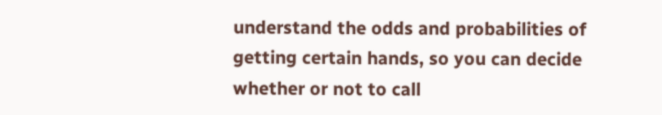understand the odds and probabilities of getting certain hands, so you can decide whether or not to call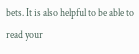bets. It is also helpful to be able to read your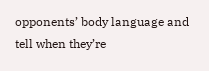opponents’ body language and tell when they’re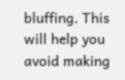bluffing. This will help you avoid making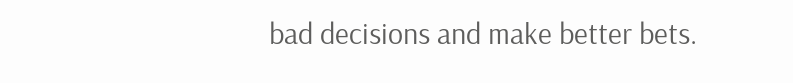bad decisions and make better bets.